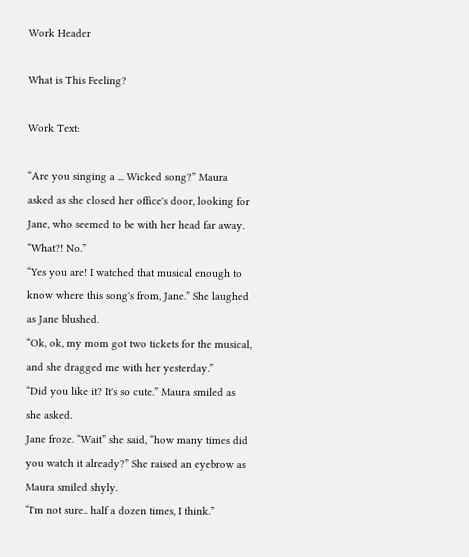Work Header

What is This Feeling?

Work Text:

“Are you singing a ... Wicked song?” Maura asked as she closed her office's door, looking for Jane, who seemed to be with her head far away.
“What?! No.”
“Yes you are! I watched that musical enough to know where this song's from, Jane.” She laughed as Jane blushed.
“Ok, ok, my mom got two tickets for the musical, and she dragged me with her yesterday.”
“Did you like it? It's so cute.” Maura smiled as she asked.
Jane froze. “Wait” she said, “how many times did you watch it already?” She raised an eyebrow as Maura smiled shyly.
“I'm not sure.. half a dozen times, I think.”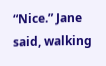“Nice.” Jane said, walking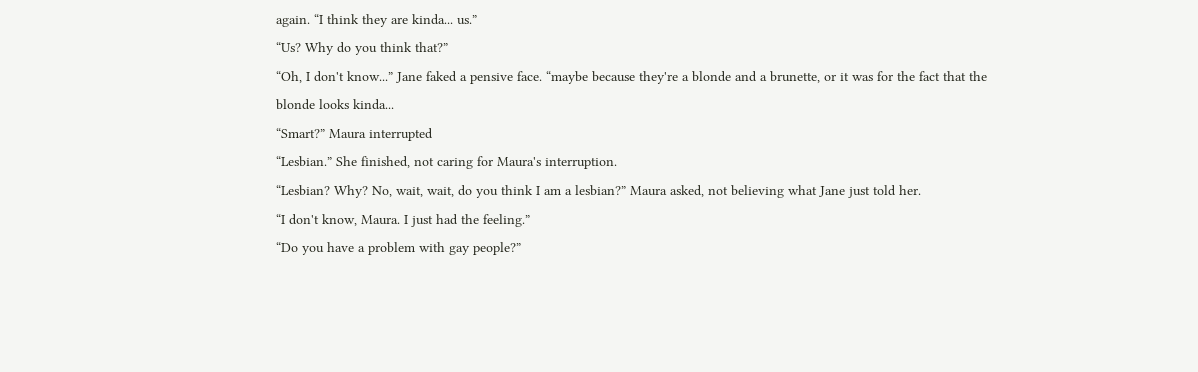again. “I think they are kinda... us.”
“Us? Why do you think that?”
“Oh, I don't know...” Jane faked a pensive face. “maybe because they're a blonde and a brunette, or it was for the fact that the blonde looks kinda...
“Smart?” Maura interrupted
“Lesbian.” She finished, not caring for Maura's interruption.
“Lesbian? Why? No, wait, wait, do you think I am a lesbian?” Maura asked, not believing what Jane just told her.
“I don't know, Maura. I just had the feeling.”
“Do you have a problem with gay people?”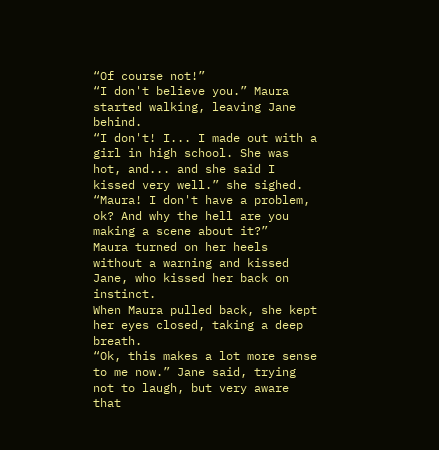“Of course not!”
“I don't believe you.” Maura started walking, leaving Jane behind.
“I don't! I... I made out with a girl in high school. She was hot, and... and she said I kissed very well.” she sighed. “Maura! I don't have a problem, ok? And why the hell are you making a scene about it?”
Maura turned on her heels without a warning and kissed Jane, who kissed her back on instinct.
When Maura pulled back, she kept her eyes closed, taking a deep breath.
“Ok, this makes a lot more sense to me now.” Jane said, trying not to laugh, but very aware that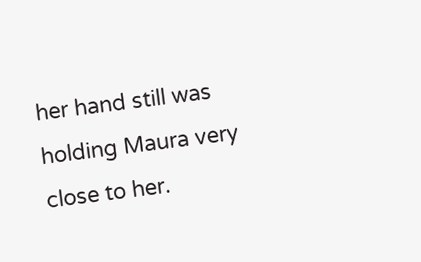her hand still was holding Maura very close to her.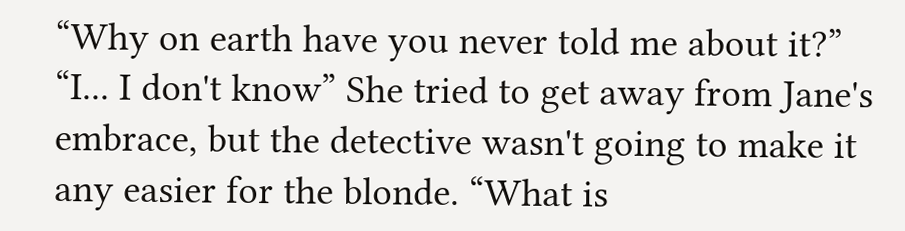“Why on earth have you never told me about it?”
“I... I don't know” She tried to get away from Jane's embrace, but the detective wasn't going to make it any easier for the blonde. “What is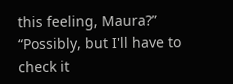this feeling, Maura?”
“Possibly, but I'll have to check it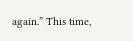again.” This time,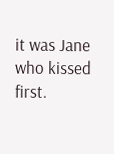it was Jane who kissed first.